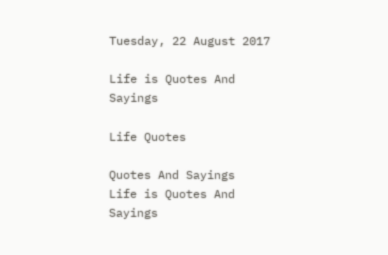Tuesday, 22 August 2017

Life is Quotes And Sayings

Life Quotes

Quotes And Sayings
Life is Quotes And Sayings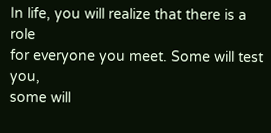In life, you will realize that there is a role
for everyone you meet. Some will test you,
some will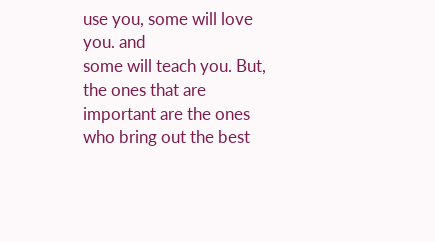use you, some will love you. and
some will teach you. But, the ones that are
important are the ones who bring out the best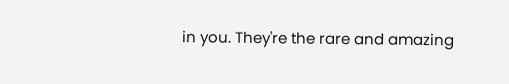in you. They're the rare and amazing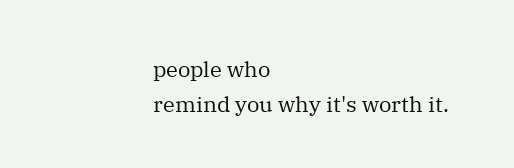people who
remind you why it's worth it.